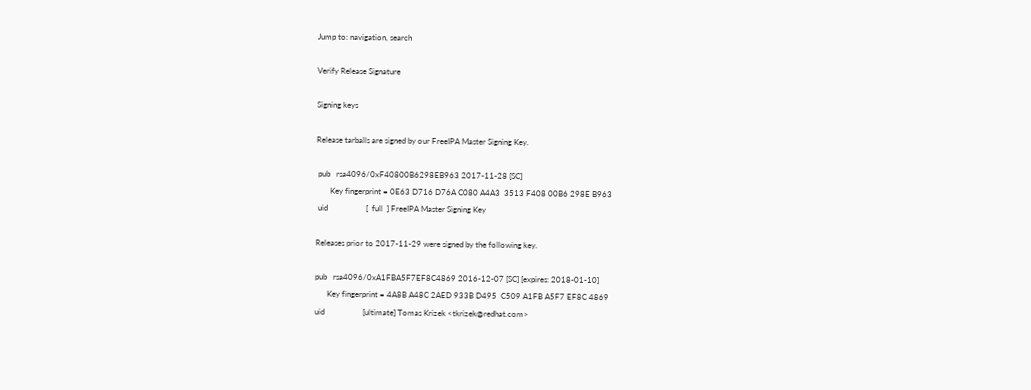Jump to: navigation, search

Verify Release Signature

Signing keys

Release tarballs are signed by our FreeIPA Master Signing Key.

 pub   rsa4096/0xF40800B6298EB963 2017-11-28 [SC]
       Key fingerprint = 0E63 D716 D76A C080 A4A3  3513 F408 00B6 298E B963
 uid                   [  full  ] FreeIPA Master Signing Key

Releases prior to 2017-11-29 were signed by the following key.

pub   rsa4096/0xA1FBA5F7EF8C4869 2016-12-07 [SC] [expires: 2018-01-10]
      Key fingerprint = 4A8B A48C 2AED 933B D495  C509 A1FB A5F7 EF8C 4869
uid                   [ultimate] Tomas Krizek <tkrizek@redhat.com>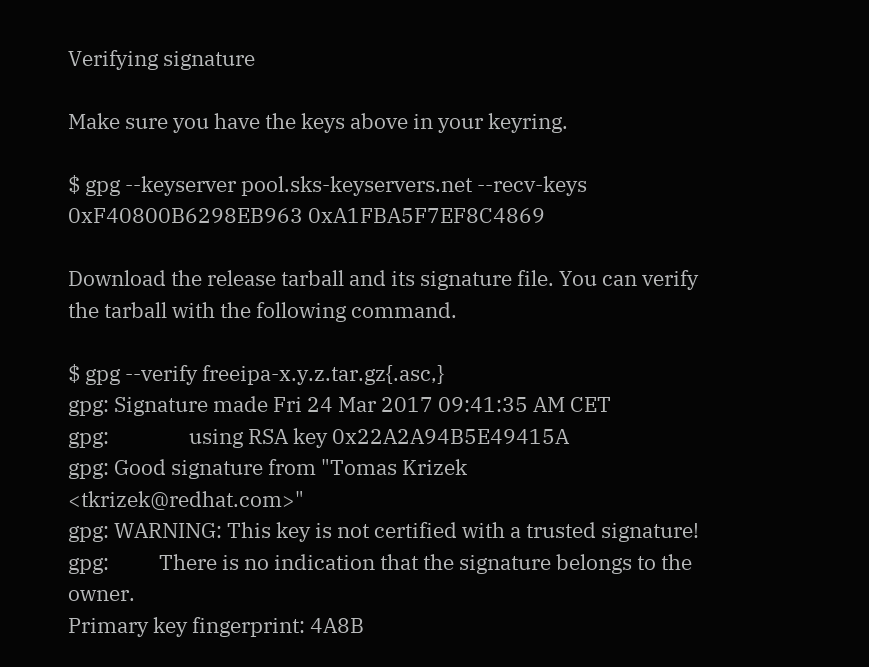Verifying signature

Make sure you have the keys above in your keyring.

$ gpg --keyserver pool.sks-keyservers.net --recv-keys 0xF40800B6298EB963 0xA1FBA5F7EF8C4869

Download the release tarball and its signature file. You can verify the tarball with the following command.

$ gpg --verify freeipa-x.y.z.tar.gz{.asc,}
gpg: Signature made Fri 24 Mar 2017 09:41:35 AM CET
gpg:                using RSA key 0x22A2A94B5E49415A
gpg: Good signature from "Tomas Krizek <tkrizek@redhat.com>"
gpg: WARNING: This key is not certified with a trusted signature!
gpg:          There is no indication that the signature belongs to the owner.
Primary key fingerprint: 4A8B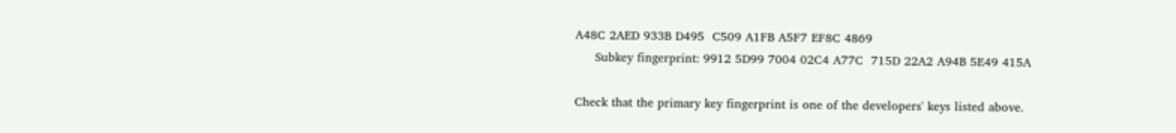A48C 2AED 933B D495  C509 A1FB A5F7 EF8C 4869
     Subkey fingerprint: 9912 5D99 7004 02C4 A77C  715D 22A2 A94B 5E49 415A

Check that the primary key fingerprint is one of the developers' keys listed above.